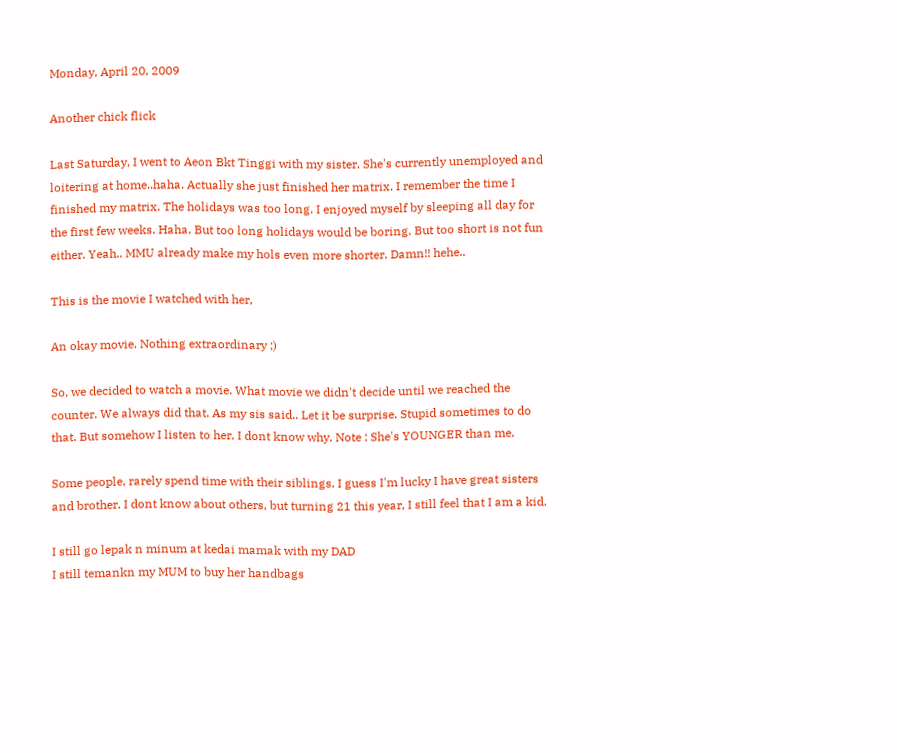Monday, April 20, 2009

Another chick flick

Last Saturday, I went to Aeon Bkt Tinggi with my sister. She's currently unemployed and loitering at home..haha. Actually she just finished her matrix. I remember the time I finished my matrix. The holidays was too long. I enjoyed myself by sleeping all day for the first few weeks. Haha. But too long holidays would be boring. But too short is not fun either. Yeah.. MMU already make my hols even more shorter. Damn!! hehe..

This is the movie I watched with her,

An okay movie. Nothing extraordinary ;)

So, we decided to watch a movie. What movie we didn't decide until we reached the counter. We always did that. As my sis said.. Let it be surprise. Stupid sometimes to do that. But somehow I listen to her. I dont know why. Note : She's YOUNGER than me.

Some people, rarely spend time with their siblings. I guess I'm lucky I have great sisters and brother. I dont know about others, but turning 21 this year, I still feel that I am a kid.

I still go lepak n minum at kedai mamak with my DAD
I still temankn my MUM to buy her handbags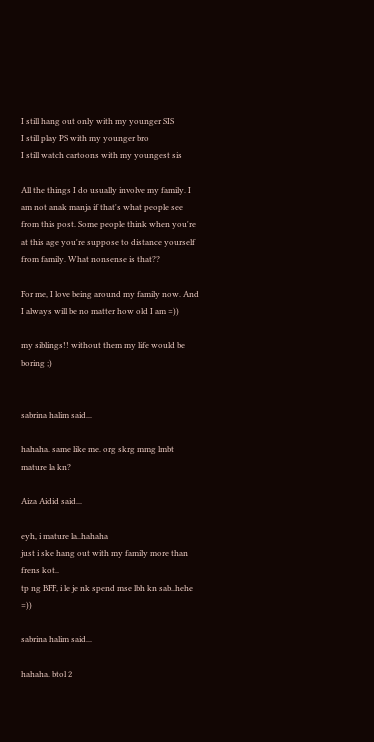I still hang out only with my younger SIS
I still play PS with my younger bro
I still watch cartoons with my youngest sis

All the things I do usually involve my family. I am not anak manja if that's what people see from this post. Some people think when you're at this age you're suppose to distance yourself from family. What nonsense is that??

For me, I love being around my family now. And I always will be no matter how old I am =))

my siblings!! without them my life would be boring ;)


sabrina halim said...

hahaha. same like me. org skrg mmg lmbt mature la kn?

Aiza Aidid said...

eyh, i mature la..hahaha
just i ske hang out with my family more than frens kot..
tp ng BFF, i le je nk spend mse lbh kn sab..hehe =))

sabrina halim said...

hahaha. btol 2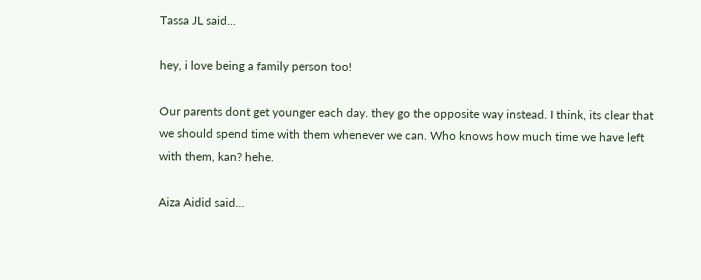Tassa JL said...

hey, i love being a family person too!

Our parents dont get younger each day. they go the opposite way instead. I think, its clear that we should spend time with them whenever we can. Who knows how much time we have left with them, kan? hehe.

Aiza Aidid said...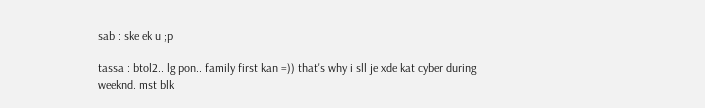sab : ske ek u ;p

tassa : btol2.. lg pon.. family first kan =)) that's why i sll je xde kat cyber during weeknd. mst blk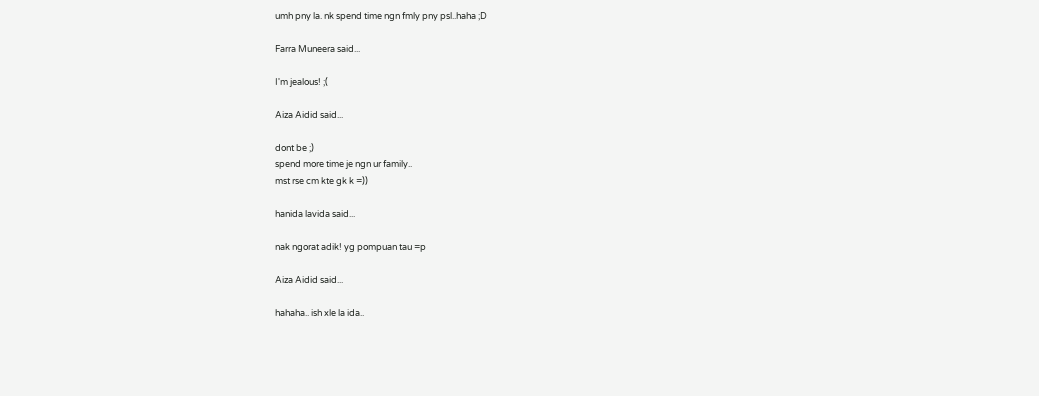umh pny la. nk spend time ngn fmly pny psl..haha ;D

Farra Muneera said...

I'm jealous! ;(

Aiza Aidid said...

dont be ;)
spend more time je ngn ur family..
mst rse cm kte gk k =))

hanida lavida said...

nak ngorat adik! yg pompuan tau =p

Aiza Aidid said...

hahaha.. ish xle la ida..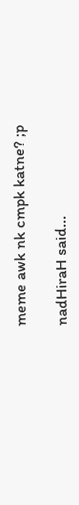meme awk nk cmpk katne? ;p

nadHiraH said...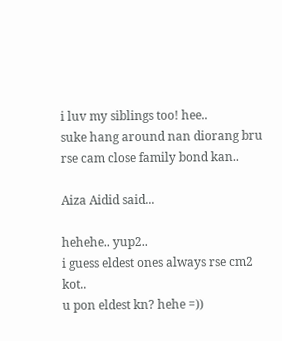i luv my siblings too! hee..
suke hang around nan diorang bru rse cam close family bond kan..

Aiza Aidid said...

hehehe.. yup2..
i guess eldest ones always rse cm2 kot..
u pon eldest kn? hehe =))